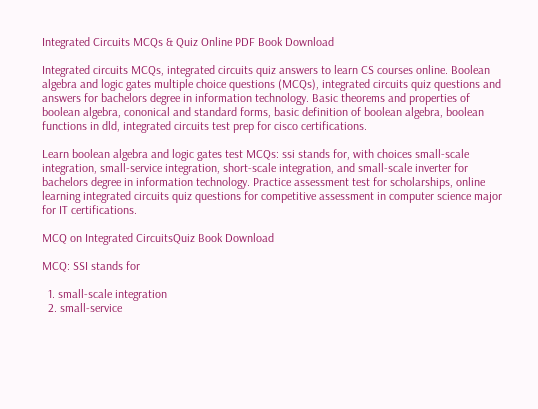Integrated Circuits MCQs & Quiz Online PDF Book Download

Integrated circuits MCQs, integrated circuits quiz answers to learn CS courses online. Boolean algebra and logic gates multiple choice questions (MCQs), integrated circuits quiz questions and answers for bachelors degree in information technology. Basic theorems and properties of boolean algebra, cononical and standard forms, basic definition of boolean algebra, boolean functions in dld, integrated circuits test prep for cisco certifications.

Learn boolean algebra and logic gates test MCQs: ssi stands for, with choices small-scale integration, small-service integration, short-scale integration, and small-scale inverter for bachelors degree in information technology. Practice assessment test for scholarships, online learning integrated circuits quiz questions for competitive assessment in computer science major for IT certifications.

MCQ on Integrated CircuitsQuiz Book Download

MCQ: SSI stands for

  1. small-scale integration
  2. small-service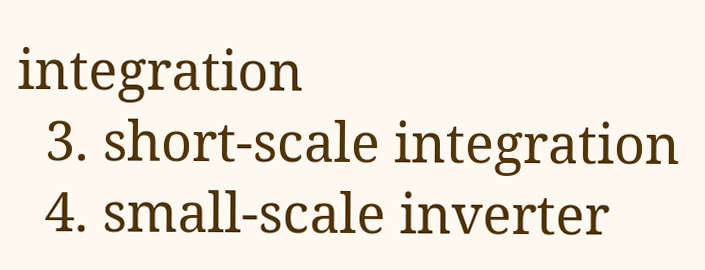integration
  3. short-scale integration
  4. small-scale inverter